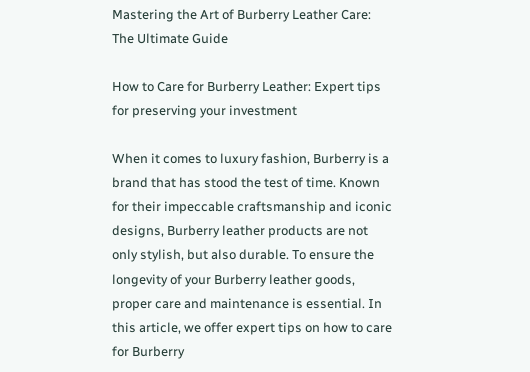Mastering the Art of Burberry Leather Care: The Ultimate Guide

How to Care for Burberry Leather: Expert tips for preserving your investment

When it comes to luxury fashion, Burberry is a brand that has stood the test of time. Known for their impeccable craftsmanship and iconic designs, Burberry leather products are not only stylish, but also durable. To ensure the longevity of your Burberry leather goods, proper care and maintenance is essential. In this article, we offer expert tips on how to care for Burberry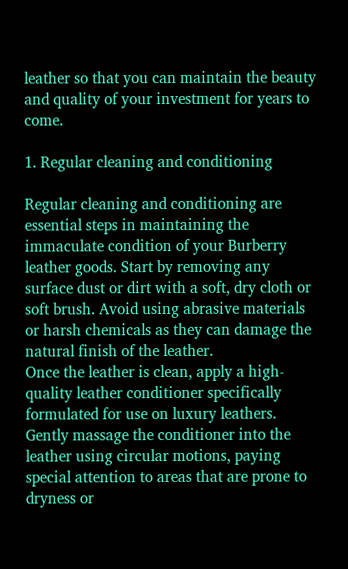leather so that you can maintain the beauty and quality of your investment for years to come.

1. Regular cleaning and conditioning

Regular cleaning and conditioning are essential steps in maintaining the immaculate condition of your Burberry leather goods. Start by removing any surface dust or dirt with a soft, dry cloth or soft brush. Avoid using abrasive materials or harsh chemicals as they can damage the natural finish of the leather.
Once the leather is clean, apply a high-quality leather conditioner specifically formulated for use on luxury leathers. Gently massage the conditioner into the leather using circular motions, paying special attention to areas that are prone to dryness or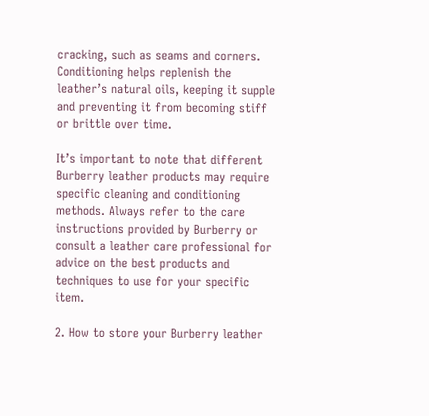cracking, such as seams and corners. Conditioning helps replenish the leather’s natural oils, keeping it supple and preventing it from becoming stiff or brittle over time.

It’s important to note that different Burberry leather products may require specific cleaning and conditioning methods. Always refer to the care instructions provided by Burberry or consult a leather care professional for advice on the best products and techniques to use for your specific item.

2. How to store your Burberry leather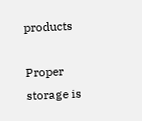products

Proper storage is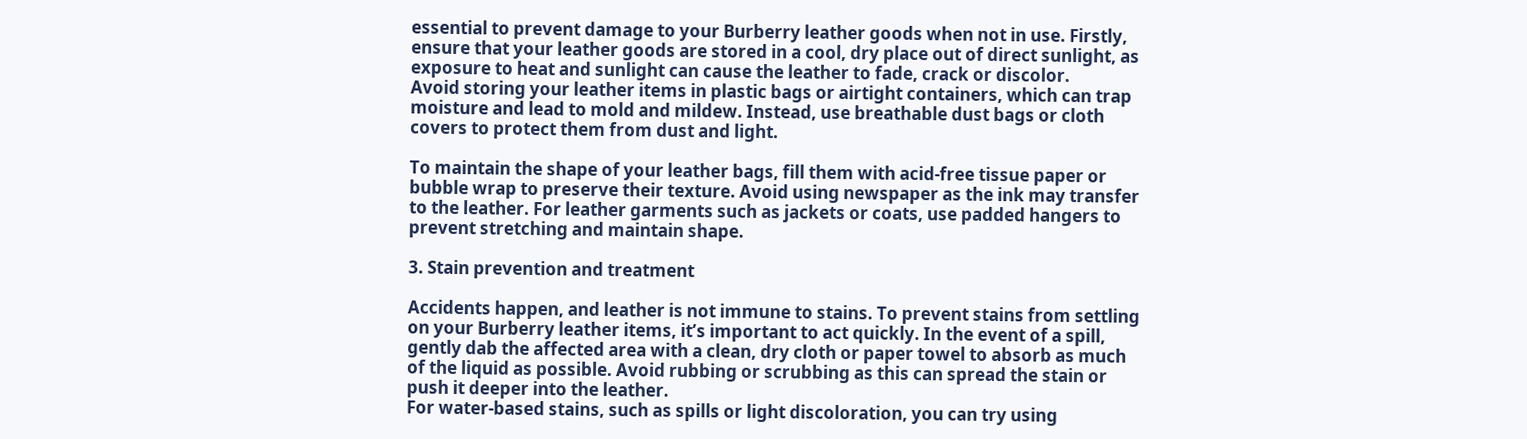essential to prevent damage to your Burberry leather goods when not in use. Firstly, ensure that your leather goods are stored in a cool, dry place out of direct sunlight, as exposure to heat and sunlight can cause the leather to fade, crack or discolor.
Avoid storing your leather items in plastic bags or airtight containers, which can trap moisture and lead to mold and mildew. Instead, use breathable dust bags or cloth covers to protect them from dust and light.

To maintain the shape of your leather bags, fill them with acid-free tissue paper or bubble wrap to preserve their texture. Avoid using newspaper as the ink may transfer to the leather. For leather garments such as jackets or coats, use padded hangers to prevent stretching and maintain shape.

3. Stain prevention and treatment

Accidents happen, and leather is not immune to stains. To prevent stains from settling on your Burberry leather items, it’s important to act quickly. In the event of a spill, gently dab the affected area with a clean, dry cloth or paper towel to absorb as much of the liquid as possible. Avoid rubbing or scrubbing as this can spread the stain or push it deeper into the leather.
For water-based stains, such as spills or light discoloration, you can try using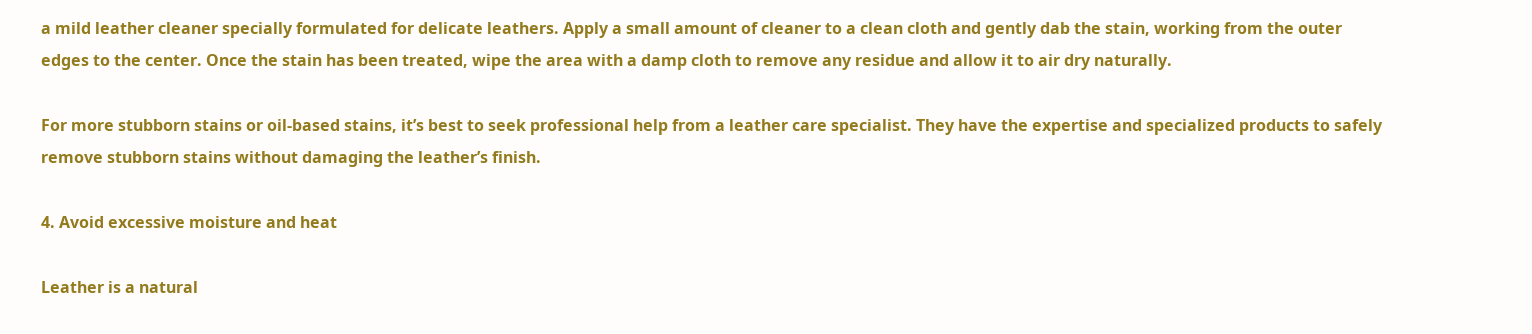a mild leather cleaner specially formulated for delicate leathers. Apply a small amount of cleaner to a clean cloth and gently dab the stain, working from the outer edges to the center. Once the stain has been treated, wipe the area with a damp cloth to remove any residue and allow it to air dry naturally.

For more stubborn stains or oil-based stains, it’s best to seek professional help from a leather care specialist. They have the expertise and specialized products to safely remove stubborn stains without damaging the leather’s finish.

4. Avoid excessive moisture and heat

Leather is a natural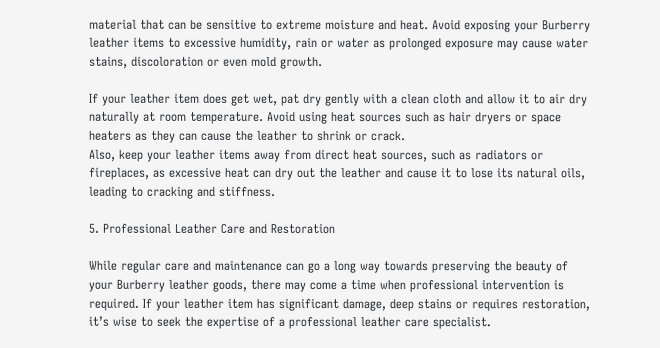material that can be sensitive to extreme moisture and heat. Avoid exposing your Burberry leather items to excessive humidity, rain or water as prolonged exposure may cause water stains, discoloration or even mold growth.

If your leather item does get wet, pat dry gently with a clean cloth and allow it to air dry naturally at room temperature. Avoid using heat sources such as hair dryers or space heaters as they can cause the leather to shrink or crack.
Also, keep your leather items away from direct heat sources, such as radiators or fireplaces, as excessive heat can dry out the leather and cause it to lose its natural oils, leading to cracking and stiffness.

5. Professional Leather Care and Restoration

While regular care and maintenance can go a long way towards preserving the beauty of your Burberry leather goods, there may come a time when professional intervention is required. If your leather item has significant damage, deep stains or requires restoration, it’s wise to seek the expertise of a professional leather care specialist.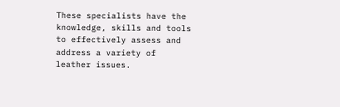These specialists have the knowledge, skills and tools to effectively assess and address a variety of leather issues.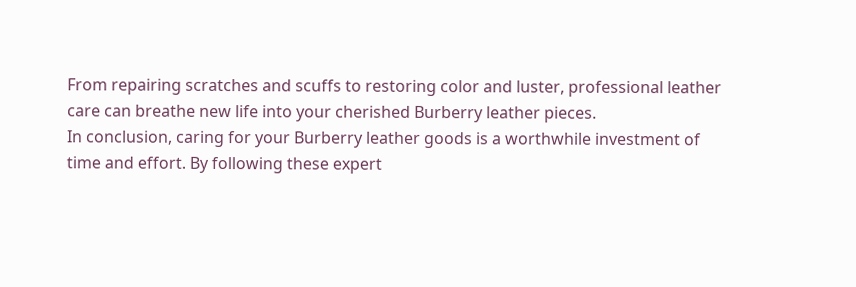From repairing scratches and scuffs to restoring color and luster, professional leather care can breathe new life into your cherished Burberry leather pieces.
In conclusion, caring for your Burberry leather goods is a worthwhile investment of time and effort. By following these expert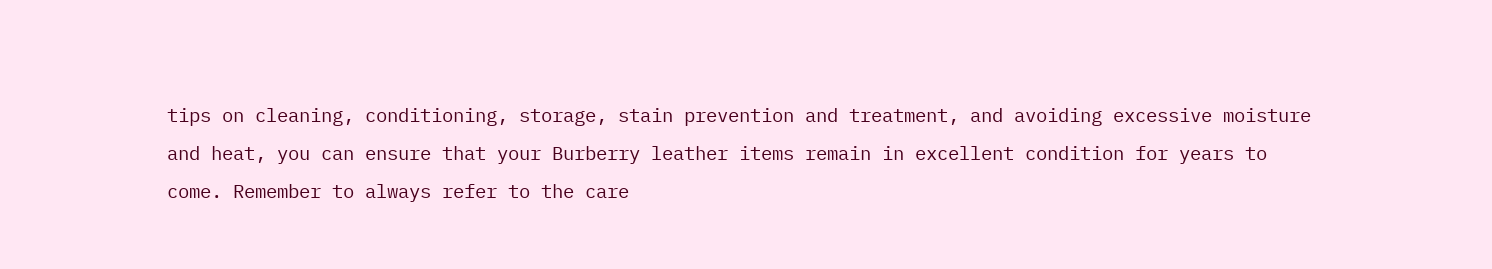tips on cleaning, conditioning, storage, stain prevention and treatment, and avoiding excessive moisture and heat, you can ensure that your Burberry leather items remain in excellent condition for years to come. Remember to always refer to the care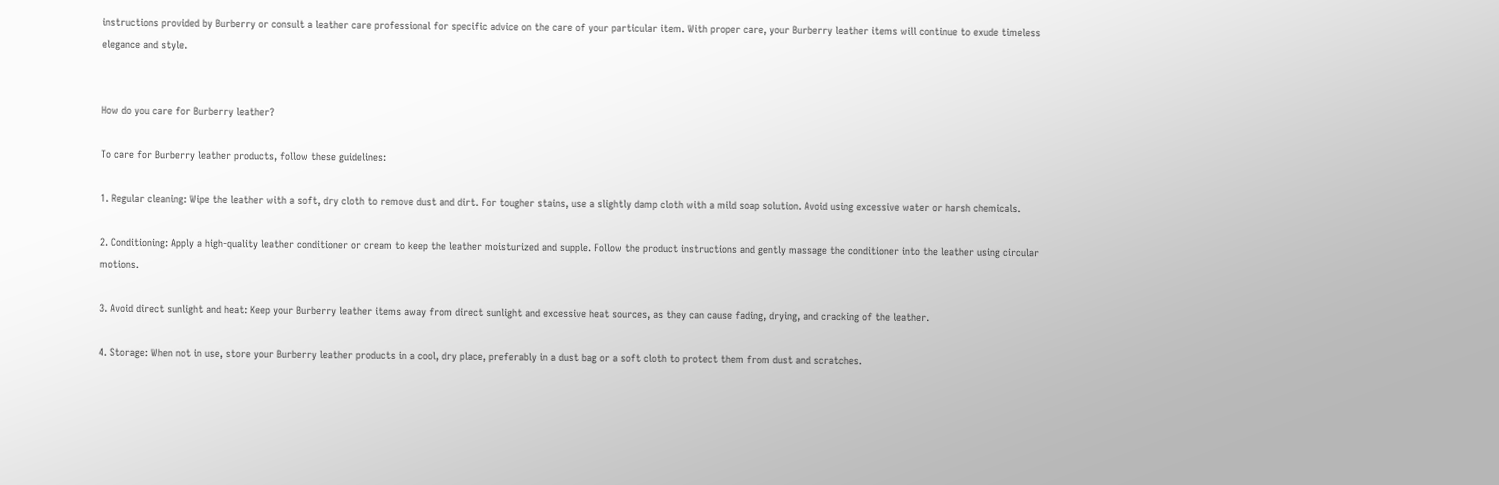instructions provided by Burberry or consult a leather care professional for specific advice on the care of your particular item. With proper care, your Burberry leather items will continue to exude timeless elegance and style.


How do you care for Burberry leather?

To care for Burberry leather products, follow these guidelines:

1. Regular cleaning: Wipe the leather with a soft, dry cloth to remove dust and dirt. For tougher stains, use a slightly damp cloth with a mild soap solution. Avoid using excessive water or harsh chemicals.

2. Conditioning: Apply a high-quality leather conditioner or cream to keep the leather moisturized and supple. Follow the product instructions and gently massage the conditioner into the leather using circular motions.

3. Avoid direct sunlight and heat: Keep your Burberry leather items away from direct sunlight and excessive heat sources, as they can cause fading, drying, and cracking of the leather.

4. Storage: When not in use, store your Burberry leather products in a cool, dry place, preferably in a dust bag or a soft cloth to protect them from dust and scratches.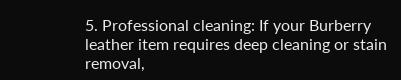5. Professional cleaning: If your Burberry leather item requires deep cleaning or stain removal,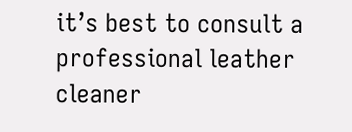it’s best to consult a professional leather cleaner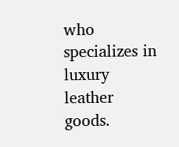who specializes in luxury leather goods.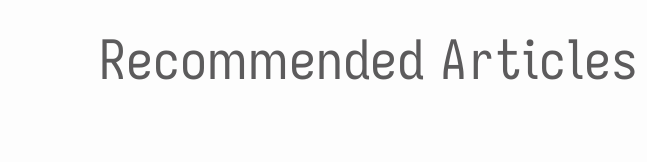Recommended Articles